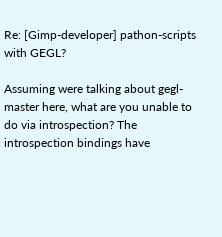Re: [Gimp-developer] pathon-scripts with GEGL?

Assuming were talking about gegl-master here, what are you unable to
do via introspection? The introspection bindings have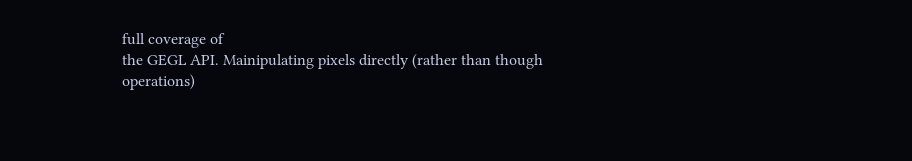full coverage of
the GEGL API. Mainipulating pixels directly (rather than though
operations)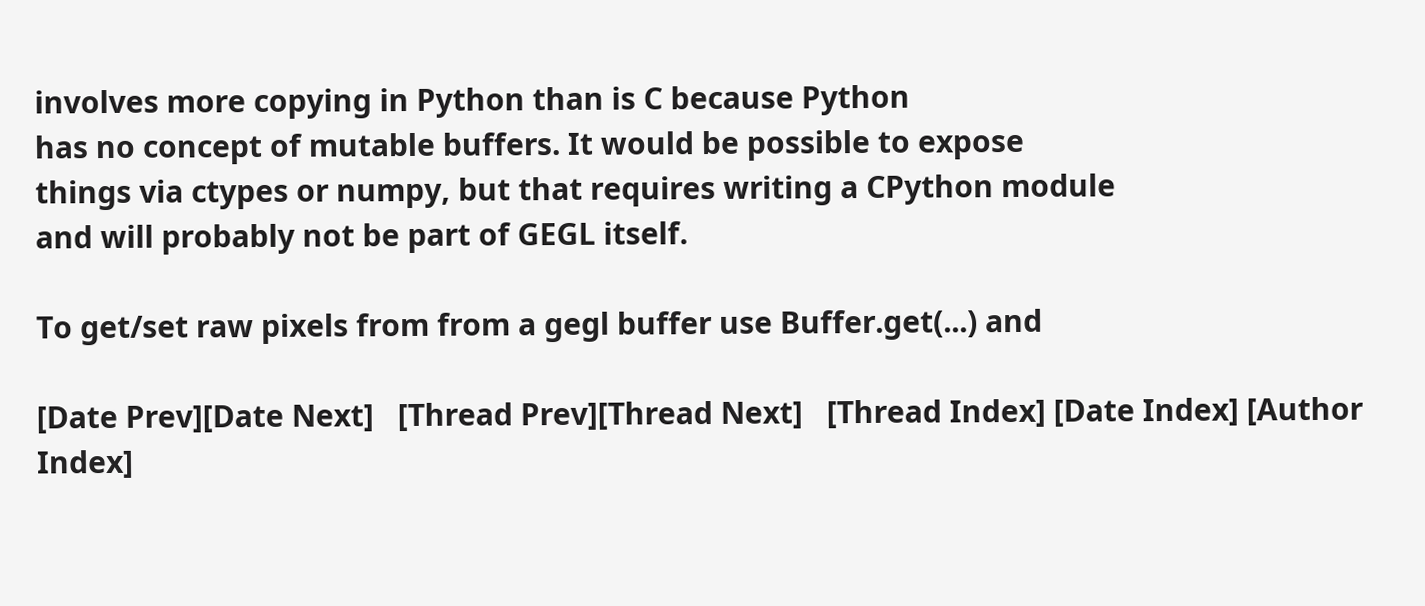involves more copying in Python than is C because Python
has no concept of mutable buffers. It would be possible to expose
things via ctypes or numpy, but that requires writing a CPython module
and will probably not be part of GEGL itself.

To get/set raw pixels from from a gegl buffer use Buffer.get(...) and

[Date Prev][Date Next]   [Thread Prev][Thread Next]   [Thread Index] [Date Index] [Author Index]